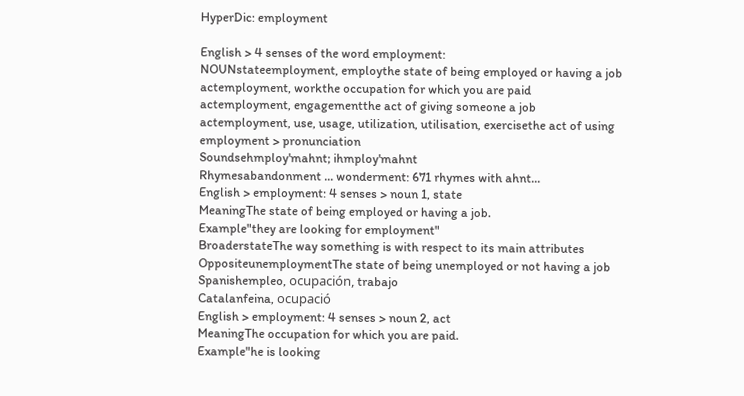HyperDic: employment

English > 4 senses of the word employment:
NOUNstateemployment, employthe state of being employed or having a job
actemployment, workthe occupation for which you are paid
actemployment, engagementthe act of giving someone a job
actemployment, use, usage, utilization, utilisation, exercisethe act of using
employment > pronunciation
Soundsehmploy'mahnt; ihmploy'mahnt
Rhymesabandonment ... wonderment: 671 rhymes with ahnt...
English > employment: 4 senses > noun 1, state
MeaningThe state of being employed or having a job.
Example"they are looking for employment"
BroaderstateThe way something is with respect to its main attributes
OppositeunemploymentThe state of being unemployed or not having a job
Spanishempleo, ocupación, trabajo
Catalanfeina, ocupació
English > employment: 4 senses > noun 2, act
MeaningThe occupation for which you are paid.
Example"he is looking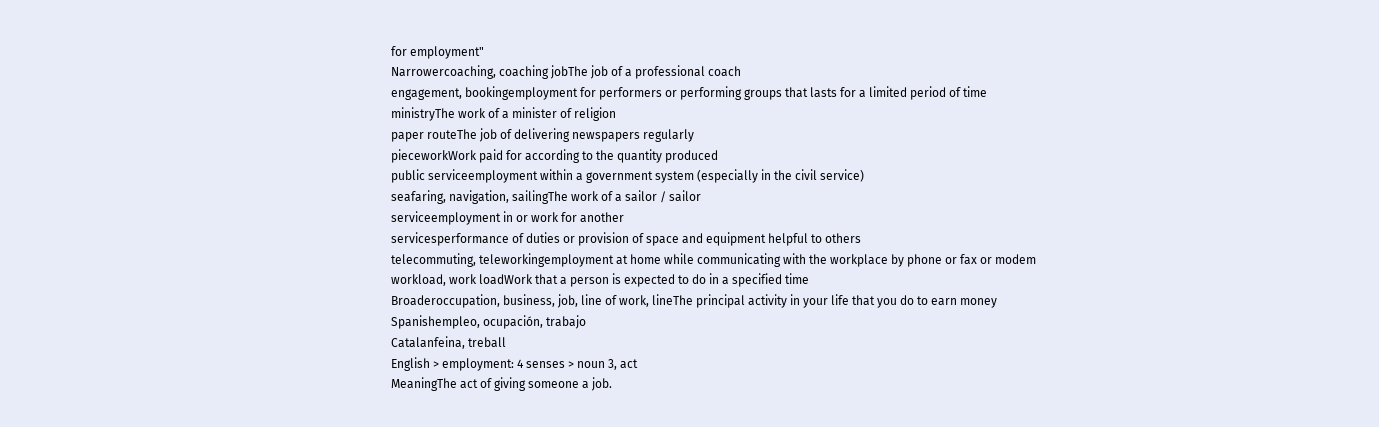for employment"
Narrowercoaching, coaching jobThe job of a professional coach
engagement, bookingemployment for performers or performing groups that lasts for a limited period of time
ministryThe work of a minister of religion
paper routeThe job of delivering newspapers regularly
pieceworkWork paid for according to the quantity produced
public serviceemployment within a government system (especially in the civil service)
seafaring, navigation, sailingThe work of a sailor / sailor
serviceemployment in or work for another
servicesperformance of duties or provision of space and equipment helpful to others
telecommuting, teleworkingemployment at home while communicating with the workplace by phone or fax or modem
workload, work loadWork that a person is expected to do in a specified time
Broaderoccupation, business, job, line of work, lineThe principal activity in your life that you do to earn money
Spanishempleo, ocupación, trabajo
Catalanfeina, treball
English > employment: 4 senses > noun 3, act
MeaningThe act of giving someone a job.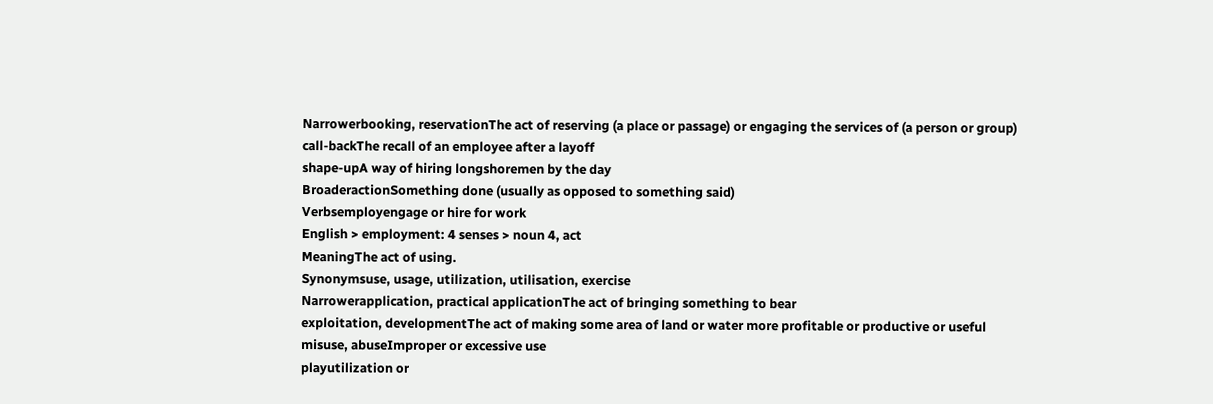Narrowerbooking, reservationThe act of reserving (a place or passage) or engaging the services of (a person or group)
call-backThe recall of an employee after a layoff
shape-upA way of hiring longshoremen by the day
BroaderactionSomething done (usually as opposed to something said)
Verbsemployengage or hire for work
English > employment: 4 senses > noun 4, act
MeaningThe act of using.
Synonymsuse, usage, utilization, utilisation, exercise
Narrowerapplication, practical applicationThe act of bringing something to bear
exploitation, developmentThe act of making some area of land or water more profitable or productive or useful
misuse, abuseImproper or excessive use
playutilization or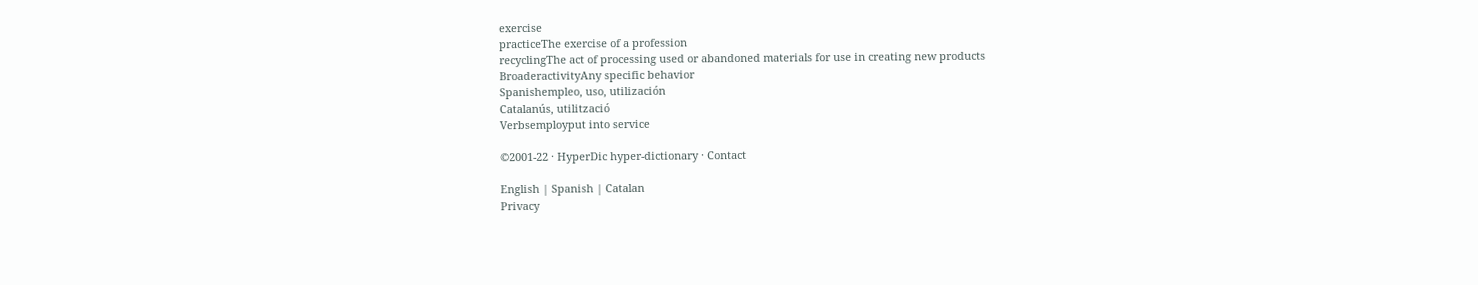exercise
practiceThe exercise of a profession
recyclingThe act of processing used or abandoned materials for use in creating new products
BroaderactivityAny specific behavior
Spanishempleo, uso, utilización
Catalanús, utilització
Verbsemployput into service

©2001-22 · HyperDic hyper-dictionary · Contact

English | Spanish | Catalan
Privacy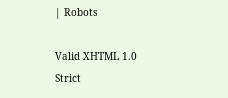| Robots

Valid XHTML 1.0 Strict